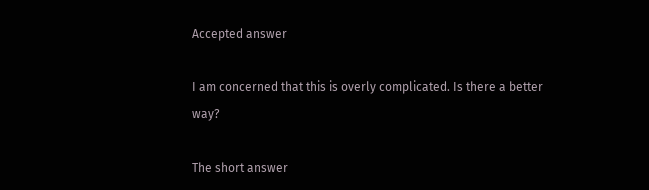Accepted answer

I am concerned that this is overly complicated. Is there a better way?

The short answer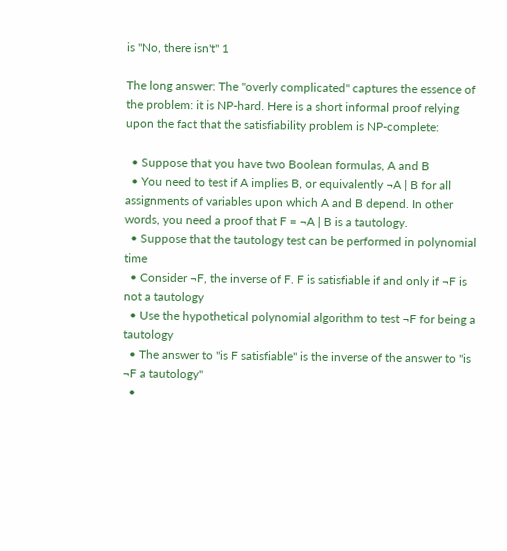is "No, there isn't" 1

The long answer: The "overly complicated" captures the essence of the problem: it is NP-hard. Here is a short informal proof relying upon the fact that the satisfiability problem is NP-complete:

  • Suppose that you have two Boolean formulas, A and B
  • You need to test if A implies B, or equivalently ¬A | B for all assignments of variables upon which A and B depend. In other words, you need a proof that F = ¬A | B is a tautology.
  • Suppose that the tautology test can be performed in polynomial time
  • Consider ¬F, the inverse of F. F is satisfiable if and only if ¬F is not a tautology
  • Use the hypothetical polynomial algorithm to test ¬F for being a tautology
  • The answer to "is F satisfiable" is the inverse of the answer to "is ¬F a tautology"
  •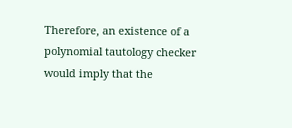Therefore, an existence of a polynomial tautology checker would imply that the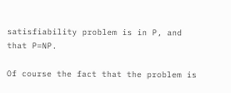satisfiability problem is in P, and that P=NP.

Of course the fact that the problem is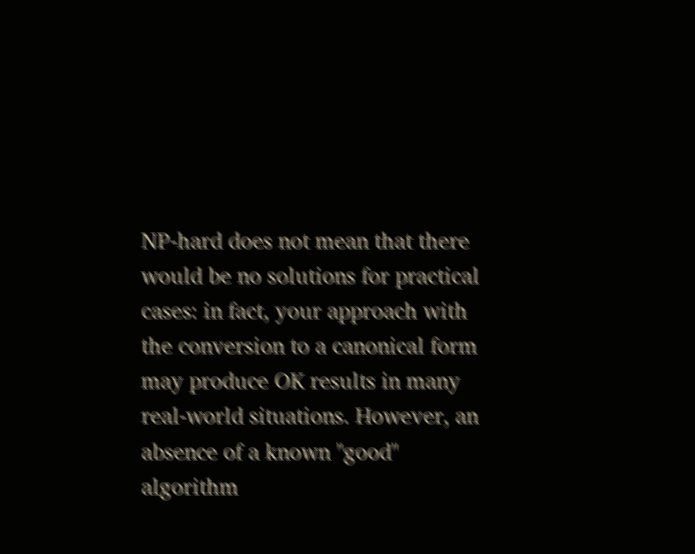NP-hard does not mean that there would be no solutions for practical cases: in fact, your approach with the conversion to a canonical form may produce OK results in many real-world situations. However, an absence of a known "good" algorithm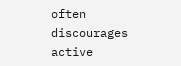often discourages active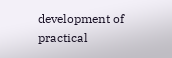development of practical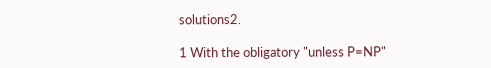solutions2.

1 With the obligatory "unless P=NP"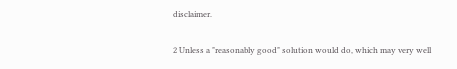disclaimer.

2 Unless a "reasonably good" solution would do, which may very well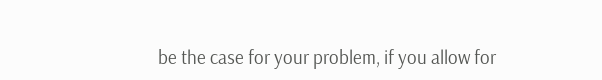be the case for your problem, if you allow for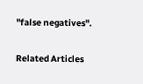"false negatives".

Related Articles